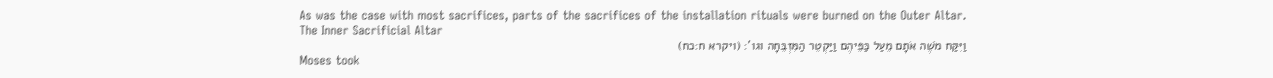As was the case with most sacrifices, parts of the sacrifices of the installation rituals were burned on the Outer Altar.
The Inner Sacrificial Altar
וַיִּקַּח מֹשֶׁה אֹתָם מֵעַל כַּפֵּיהֶם וַיַּקְטֵר הַמִּזְבֵּחָה וגו': (ויקרא ח:כח)
Moses took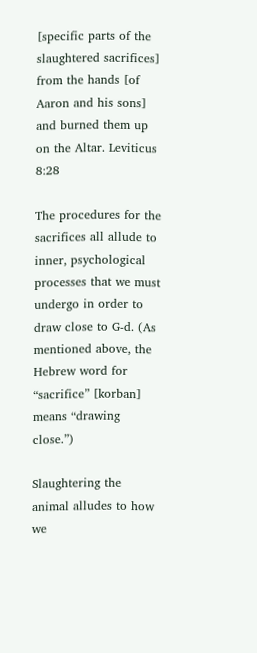[specific parts of the slaughtered sacrifices] from the hands [of Aaron and his sons] and burned them up on the Altar. Leviticus 8:28

The procedures for the sacrifices all allude to inner, psychological processes that we must undergo in order to draw close to G‑d. (As mentioned above, the Hebrew word for “sacrifice” [korban] means “drawing close.”)

Slaughtering the animal alludes to how we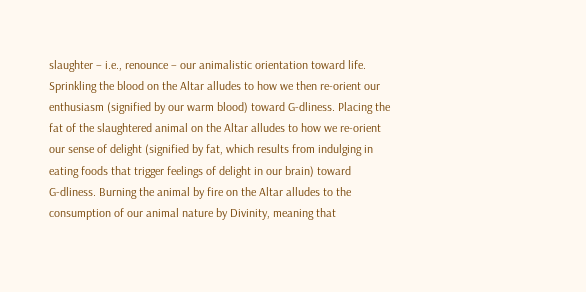slaughter – i.e., renounce – our animalistic orientation toward life. Sprinkling the blood on the Altar alludes to how we then re-orient our enthusiasm (signified by our warm blood) toward G‑dliness. Placing the fat of the slaughtered animal on the Altar alludes to how we re-orient our sense of delight (signified by fat, which results from indulging in eating foods that trigger feelings of delight in our brain) toward G‑dliness. Burning the animal by fire on the Altar alludes to the consumption of our animal nature by Divinity, meaning that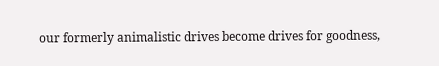our formerly animalistic drives become drives for goodness,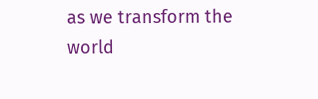as we transform the world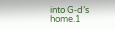into G‑d’s home.1